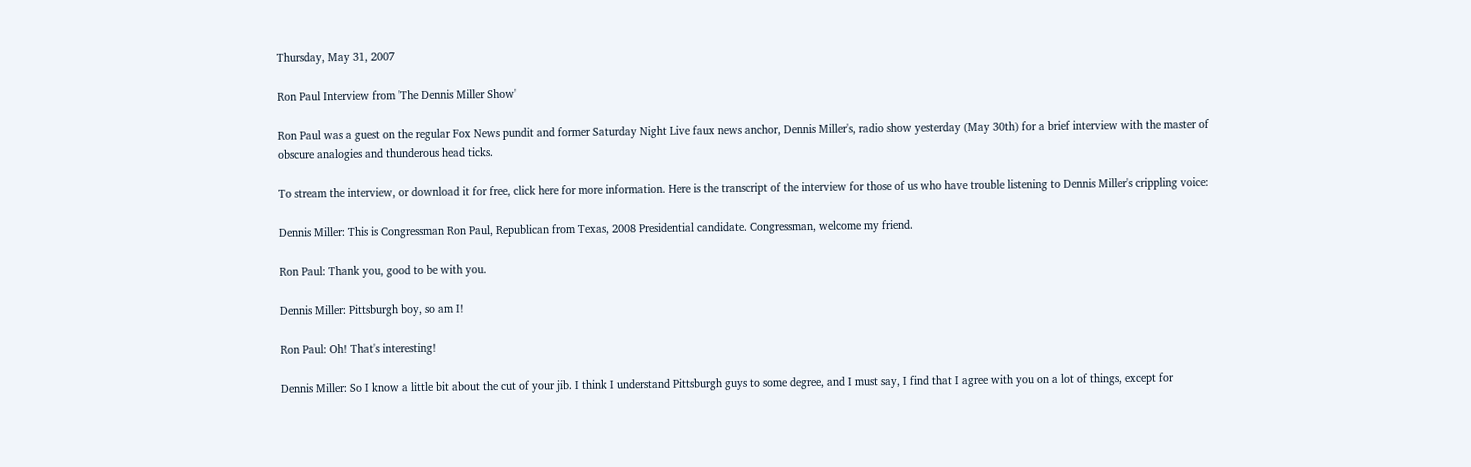Thursday, May 31, 2007

Ron Paul Interview from 'The Dennis Miller Show'

Ron Paul was a guest on the regular Fox News pundit and former Saturday Night Live faux news anchor, Dennis Miller's, radio show yesterday (May 30th) for a brief interview with the master of obscure analogies and thunderous head ticks.

To stream the interview, or download it for free, click here for more information. Here is the transcript of the interview for those of us who have trouble listening to Dennis Miller's crippling voice:

Dennis Miller: This is Congressman Ron Paul, Republican from Texas, 2008 Presidential candidate. Congressman, welcome my friend.

Ron Paul: Thank you, good to be with you.

Dennis Miller: Pittsburgh boy, so am I!

Ron Paul: Oh! That's interesting!

Dennis Miller: So I know a little bit about the cut of your jib. I think I understand Pittsburgh guys to some degree, and I must say, I find that I agree with you on a lot of things, except for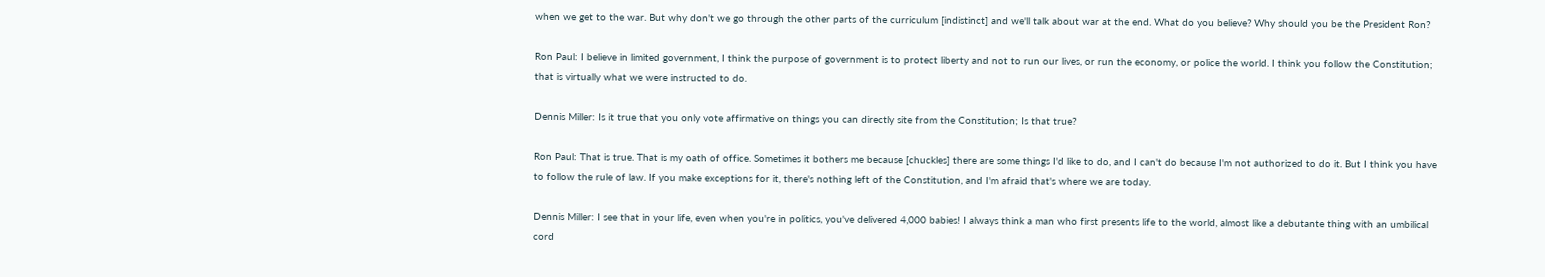when we get to the war. But why don't we go through the other parts of the curriculum [indistinct] and we'll talk about war at the end. What do you believe? Why should you be the President Ron?

Ron Paul: I believe in limited government, I think the purpose of government is to protect liberty and not to run our lives, or run the economy, or police the world. I think you follow the Constitution; that is virtually what we were instructed to do.

Dennis Miller: Is it true that you only vote affirmative on things you can directly site from the Constitution; Is that true?

Ron Paul: That is true. That is my oath of office. Sometimes it bothers me because [chuckles] there are some things I'd like to do, and I can't do because I'm not authorized to do it. But I think you have to follow the rule of law. If you make exceptions for it, there's nothing left of the Constitution, and I'm afraid that's where we are today.

Dennis Miller: I see that in your life, even when you're in politics, you've delivered 4,000 babies! I always think a man who first presents life to the world, almost like a debutante thing with an umbilical cord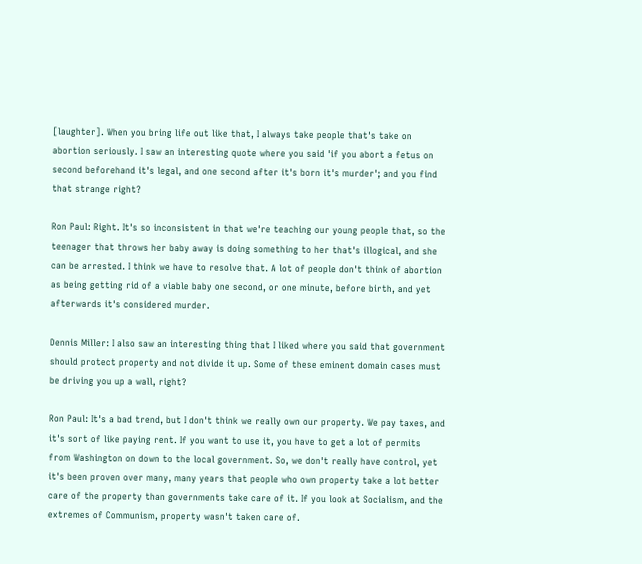[laughter]. When you bring life out like that, I always take people that's take on abortion seriously. I saw an interesting quote where you said 'if you abort a fetus on second beforehand it's legal, and one second after it's born it's murder'; and you find that strange right?

Ron Paul: Right. It's so inconsistent in that we're teaching our young people that, so the teenager that throws her baby away is doing something to her that's illogical, and she can be arrested. I think we have to resolve that. A lot of people don't think of abortion as being getting rid of a viable baby one second, or one minute, before birth, and yet afterwards it's considered murder.

Dennis Miller: I also saw an interesting thing that I liked where you said that government should protect property and not divide it up. Some of these eminent domain cases must be driving you up a wall, right?

Ron Paul: It's a bad trend, but I don't think we really own our property. We pay taxes, and it's sort of like paying rent. If you want to use it, you have to get a lot of permits from Washington on down to the local government. So, we don't really have control, yet it's been proven over many, many years that people who own property take a lot better care of the property than governments take care of it. If you look at Socialism, and the extremes of Communism, property wasn't taken care of.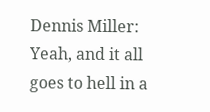Dennis Miller: Yeah, and it all goes to hell in a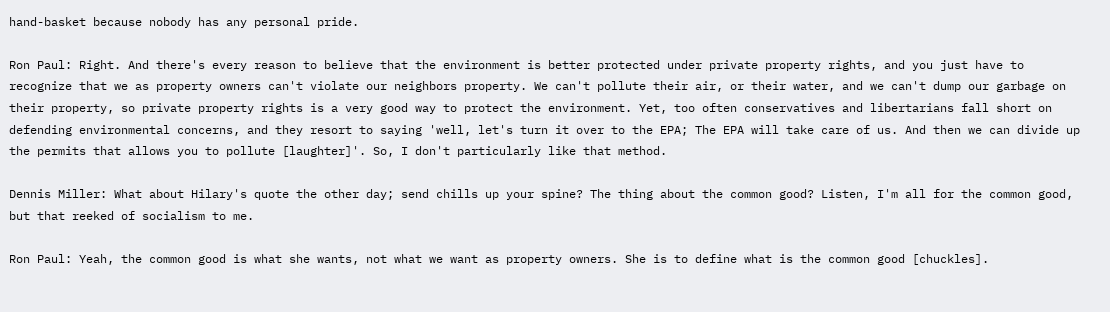hand-basket because nobody has any personal pride.

Ron Paul: Right. And there's every reason to believe that the environment is better protected under private property rights, and you just have to recognize that we as property owners can't violate our neighbors property. We can't pollute their air, or their water, and we can't dump our garbage on their property, so private property rights is a very good way to protect the environment. Yet, too often conservatives and libertarians fall short on defending environmental concerns, and they resort to saying 'well, let's turn it over to the EPA; The EPA will take care of us. And then we can divide up the permits that allows you to pollute [laughter]'. So, I don't particularly like that method.

Dennis Miller: What about Hilary's quote the other day; send chills up your spine? The thing about the common good? Listen, I'm all for the common good, but that reeked of socialism to me.

Ron Paul: Yeah, the common good is what she wants, not what we want as property owners. She is to define what is the common good [chuckles].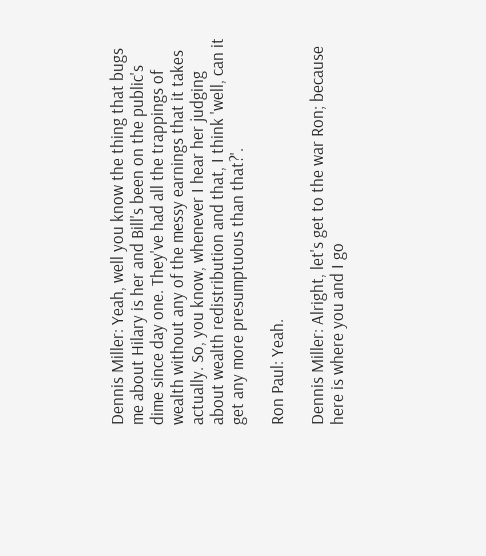Dennis Miller: Yeah, well you know the thing that bugs me about Hilary is her and Bill's been on the public's dime since day one. They've had all the trappings of wealth without any of the messy earnings that it takes actually. So, you know, whenever I hear her judging about wealth redistribution and that, I think 'well, can it get any more presumptuous than that?'.

Ron Paul: Yeah.

Dennis Miller: Alright, let's get to the war Ron; because here is where you and I go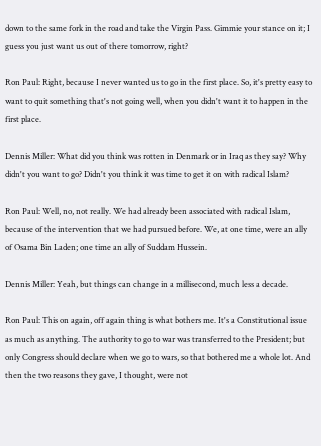down to the same fork in the road and take the Virgin Pass. Gimmie your stance on it; I guess you just want us out of there tomorrow, right?

Ron Paul: Right, because I never wanted us to go in the first place. So, it's pretty easy to want to quit something that's not going well, when you didn't want it to happen in the first place.

Dennis Miller: What did you think was rotten in Denmark or in Iraq as they say? Why didn't you want to go? Didn't you think it was time to get it on with radical Islam?

Ron Paul: Well, no, not really. We had already been associated with radical Islam, because of the intervention that we had pursued before. We, at one time, were an ally of Osama Bin Laden; one time an ally of Suddam Hussein.

Dennis Miller: Yeah, but things can change in a millisecond, much less a decade.

Ron Paul: This on again, off again thing is what bothers me. It's a Constitutional issue as much as anything. The authority to go to war was transferred to the President; but only Congress should declare when we go to wars, so that bothered me a whole lot. And then the two reasons they gave, I thought, were not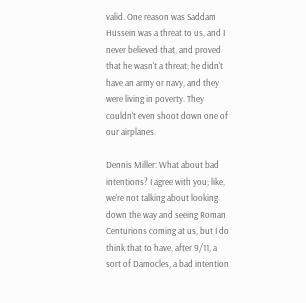valid. One reason was Saddam Hussein was a threat to us, and I never believed that, and proved that he wasn't a threat; he didn't have an army or navy, and they were living in poverty. They couldn't even shoot down one of our airplanes.

Dennis Miller: What about bad intentions? I agree with you; like, we're not talking about looking down the way and seeing Roman Centurions coming at us, but I do think that to have, after 9/11, a sort of Damocles, a bad intention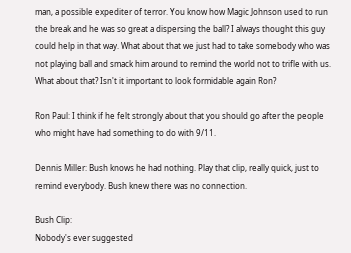man, a possible expediter of terror. You know how Magic Johnson used to run the break and he was so great a dispersing the ball? I always thought this guy could help in that way. What about that we just had to take somebody who was not playing ball and smack him around to remind the world not to trifle with us. What about that? Isn't it important to look formidable again Ron?

Ron Paul: I think if he felt strongly about that you should go after the people who might have had something to do with 9/11.

Dennis Miller: Bush knows he had nothing. Play that clip, really quick, just to remind everybody. Bush knew there was no connection.

Bush Clip:
Nobody's ever suggested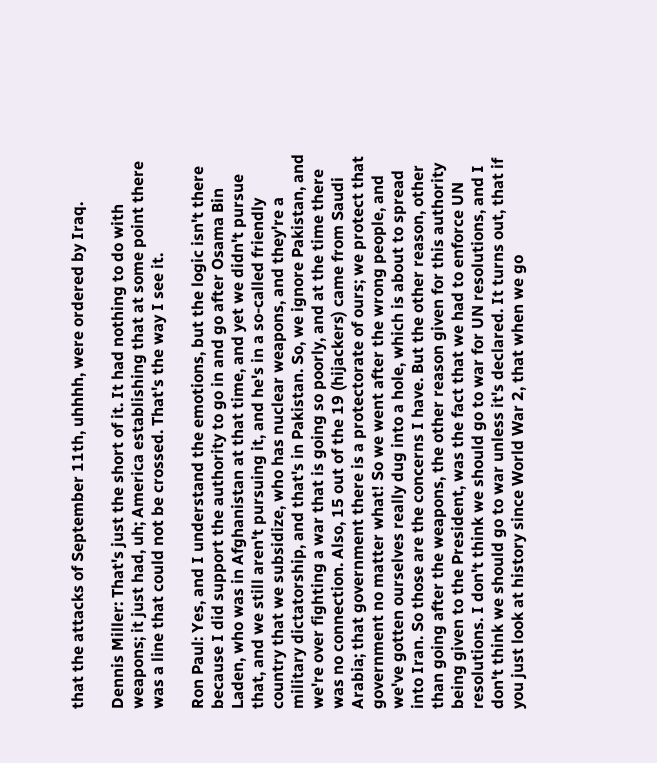that the attacks of September 11th, uhhhh, were ordered by Iraq.

Dennis Miller: That's just the short of it. It had nothing to do with weapons; it just had, uh; America establishing that at some point there was a line that could not be crossed. That's the way I see it.

Ron Paul: Yes, and I understand the emotions, but the logic isn't there because I did support the authority to go in and go after Osama Bin Laden, who was in Afghanistan at that time, and yet we didn't pursue that, and we still aren't pursuing it, and he's in a so-called friendly country that we subsidize, who has nuclear weapons, and they're a military dictatorship, and that's in Pakistan. So, we ignore Pakistan, and we're over fighting a war that is going so poorly, and at the time there was no connection. Also, 15 out of the 19 (hijackers) came from Saudi Arabia; that government there is a protectorate of ours; we protect that government no matter what! So we went after the wrong people, and we've gotten ourselves really dug into a hole, which is about to spread into Iran. So those are the concerns I have. But the other reason, other than going after the weapons, the other reason given for this authority being given to the President, was the fact that we had to enforce UN resolutions. I don't think we should go to war for UN resolutions, and I don't think we should go to war unless it's declared. It turns out, that if you just look at history since World War 2, that when we go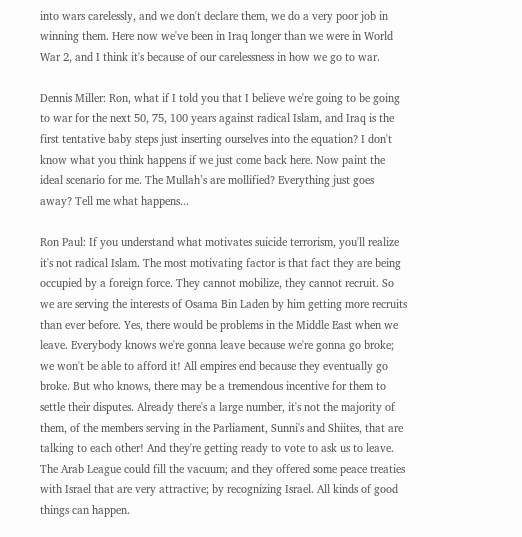into wars carelessly, and we don't declare them, we do a very poor job in winning them. Here now we've been in Iraq longer than we were in World War 2, and I think it's because of our carelessness in how we go to war.

Dennis Miller: Ron, what if I told you that I believe we're going to be going to war for the next 50, 75, 100 years against radical Islam, and Iraq is the first tentative baby steps just inserting ourselves into the equation? I don't know what you think happens if we just come back here. Now paint the ideal scenario for me. The Mullah’s are mollified? Everything just goes away? Tell me what happens...

Ron Paul: If you understand what motivates suicide terrorism, you'll realize it's not radical Islam. The most motivating factor is that fact they are being occupied by a foreign force. They cannot mobilize, they cannot recruit. So we are serving the interests of Osama Bin Laden by him getting more recruits than ever before. Yes, there would be problems in the Middle East when we leave. Everybody knows we're gonna leave because we're gonna go broke; we won't be able to afford it! All empires end because they eventually go broke. But who knows, there may be a tremendous incentive for them to settle their disputes. Already there's a large number, it's not the majority of them, of the members serving in the Parliament, Sunni's and Shiites, that are talking to each other! And they're getting ready to vote to ask us to leave. The Arab League could fill the vacuum; and they offered some peace treaties with Israel that are very attractive; by recognizing Israel. All kinds of good things can happen.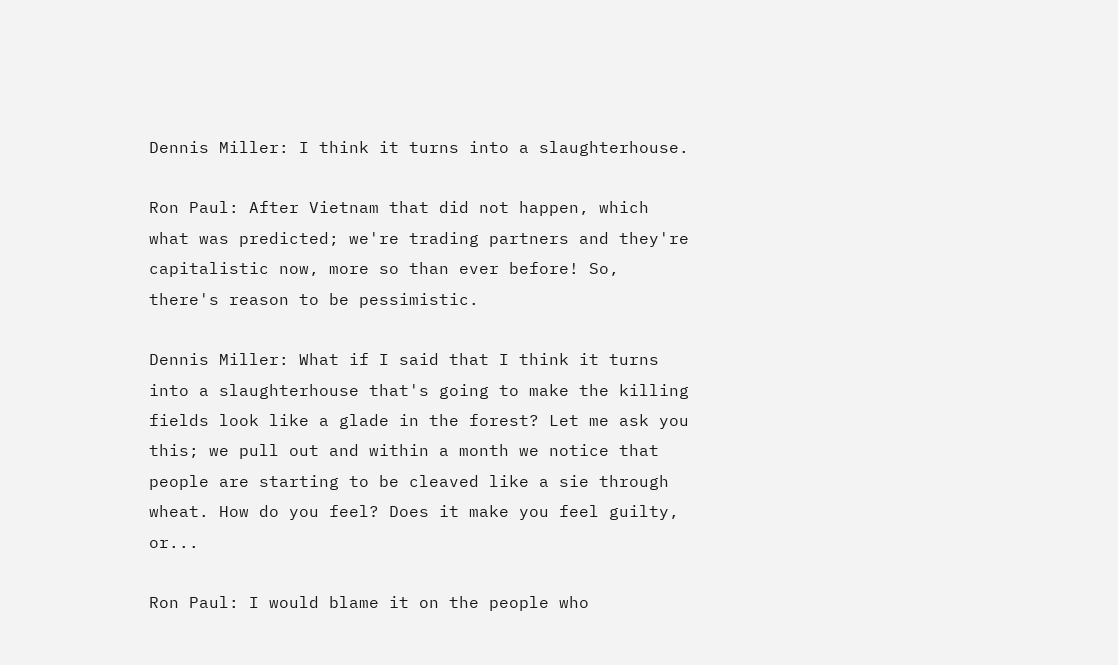Dennis Miller: I think it turns into a slaughterhouse.

Ron Paul: After Vietnam that did not happen, which what was predicted; we're trading partners and they're capitalistic now, more so than ever before! So, there's reason to be pessimistic.

Dennis Miller: What if I said that I think it turns into a slaughterhouse that's going to make the killing fields look like a glade in the forest? Let me ask you this; we pull out and within a month we notice that people are starting to be cleaved like a sie through wheat. How do you feel? Does it make you feel guilty, or...

Ron Paul: I would blame it on the people who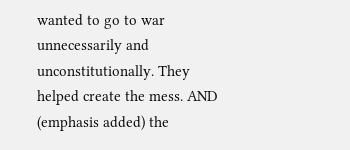wanted to go to war unnecessarily and unconstitutionally. They helped create the mess. AND (emphasis added) the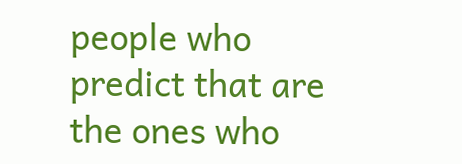people who predict that are the ones who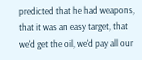predicted that he had weapons, that it was an easy target, that we'd get the oil, we'd pay all our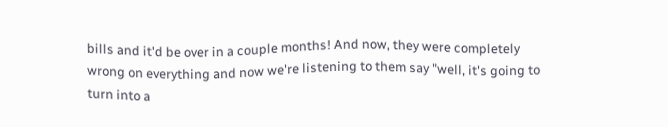bills and it'd be over in a couple months! And now, they were completely wrong on everything and now we're listening to them say "well, it's going to turn into a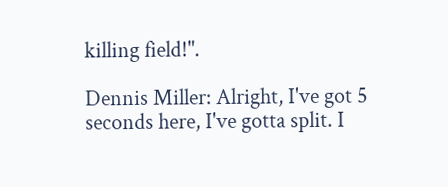killing field!".

Dennis Miller: Alright, I've got 5 seconds here, I've gotta split. I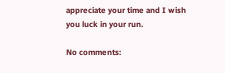appreciate your time and I wish you luck in your run.

No comments: